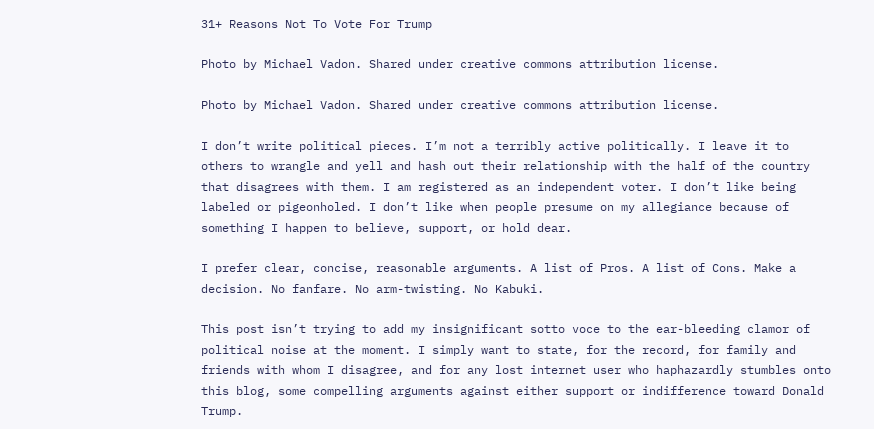31+ Reasons Not To Vote For Trump

Photo by Michael Vadon. Shared under creative commons attribution license.

Photo by Michael Vadon. Shared under creative commons attribution license.

I don’t write political pieces. I’m not a terribly active politically. I leave it to others to wrangle and yell and hash out their relationship with the half of the country that disagrees with them. I am registered as an independent voter. I don’t like being labeled or pigeonholed. I don’t like when people presume on my allegiance because of something I happen to believe, support, or hold dear.

I prefer clear, concise, reasonable arguments. A list of Pros. A list of Cons. Make a decision. No fanfare. No arm-twisting. No Kabuki.

This post isn’t trying to add my insignificant sotto voce to the ear-bleeding clamor of political noise at the moment. I simply want to state, for the record, for family and friends with whom I disagree, and for any lost internet user who haphazardly stumbles onto this blog, some compelling arguments against either support or indifference toward Donald Trump.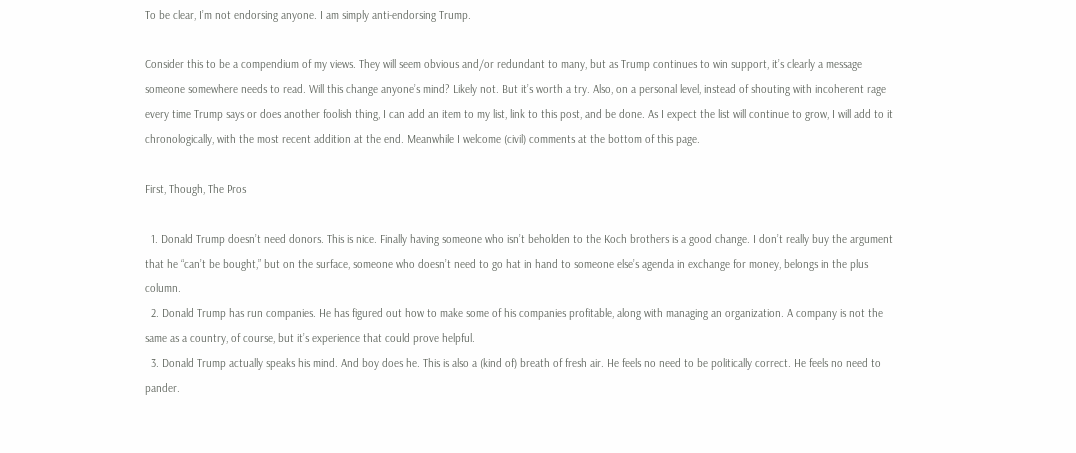To be clear, I’m not endorsing anyone. I am simply anti-endorsing Trump.

Consider this to be a compendium of my views. They will seem obvious and/or redundant to many, but as Trump continues to win support, it’s clearly a message someone somewhere needs to read. Will this change anyone’s mind? Likely not. But it’s worth a try. Also, on a personal level, instead of shouting with incoherent rage every time Trump says or does another foolish thing, I can add an item to my list, link to this post, and be done. As I expect the list will continue to grow, I will add to it chronologically, with the most recent addition at the end. Meanwhile I welcome (civil) comments at the bottom of this page.

First, Though, The Pros

  1. Donald Trump doesn’t need donors. This is nice. Finally having someone who isn’t beholden to the Koch brothers is a good change. I don’t really buy the argument that he “can’t be bought,” but on the surface, someone who doesn’t need to go hat in hand to someone else’s agenda in exchange for money, belongs in the plus column.
  2. Donald Trump has run companies. He has figured out how to make some of his companies profitable, along with managing an organization. A company is not the same as a country, of course, but it’s experience that could prove helpful.
  3. Donald Trump actually speaks his mind. And boy does he. This is also a (kind of) breath of fresh air. He feels no need to be politically correct. He feels no need to pander.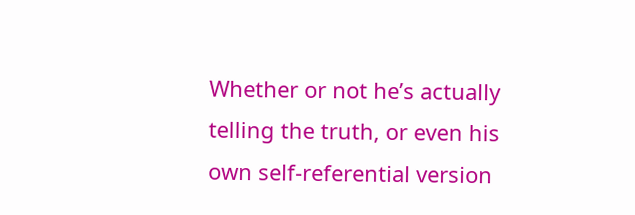Whether or not he’s actually telling the truth, or even his own self-referential version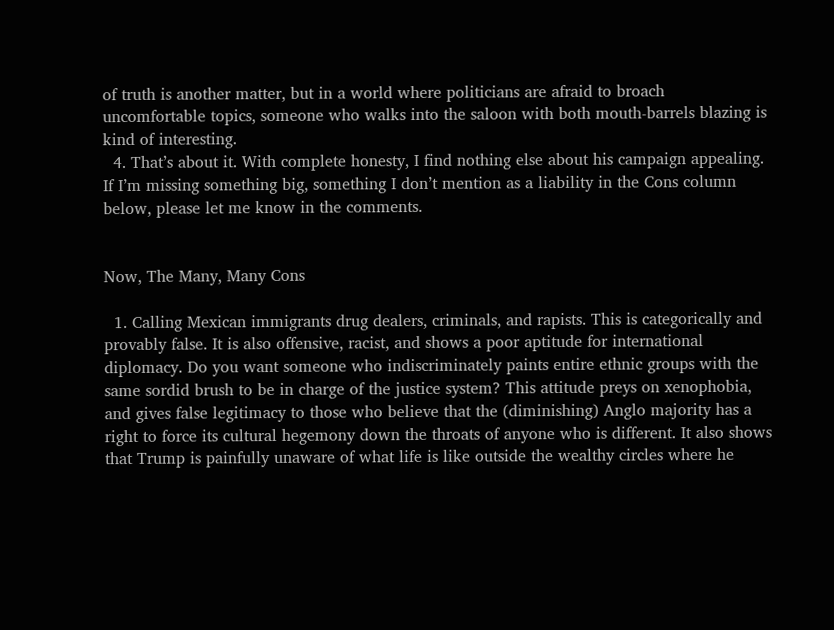of truth is another matter, but in a world where politicians are afraid to broach uncomfortable topics, someone who walks into the saloon with both mouth-barrels blazing is kind of interesting.
  4. That’s about it. With complete honesty, I find nothing else about his campaign appealing. If I’m missing something big, something I don’t mention as a liability in the Cons column below, please let me know in the comments.


Now, The Many, Many Cons

  1. Calling Mexican immigrants drug dealers, criminals, and rapists. This is categorically and provably false. It is also offensive, racist, and shows a poor aptitude for international diplomacy. Do you want someone who indiscriminately paints entire ethnic groups with the same sordid brush to be in charge of the justice system? This attitude preys on xenophobia, and gives false legitimacy to those who believe that the (diminishing) Anglo majority has a right to force its cultural hegemony down the throats of anyone who is different. It also shows that Trump is painfully unaware of what life is like outside the wealthy circles where he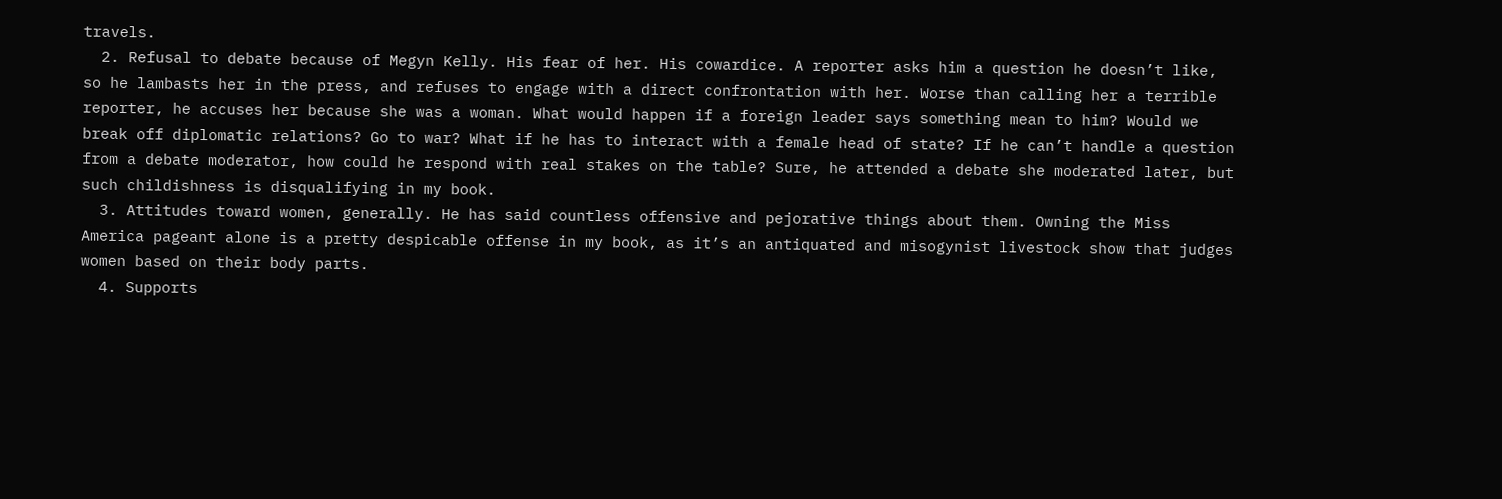travels.
  2. Refusal to debate because of Megyn Kelly. His fear of her. His cowardice. A reporter asks him a question he doesn’t like, so he lambasts her in the press, and refuses to engage with a direct confrontation with her. Worse than calling her a terrible reporter, he accuses her because she was a woman. What would happen if a foreign leader says something mean to him? Would we break off diplomatic relations? Go to war? What if he has to interact with a female head of state? If he can’t handle a question from a debate moderator, how could he respond with real stakes on the table? Sure, he attended a debate she moderated later, but such childishness is disqualifying in my book.
  3. Attitudes toward women, generally. He has said countless offensive and pejorative things about them. Owning the Miss America pageant alone is a pretty despicable offense in my book, as it’s an antiquated and misogynist livestock show that judges women based on their body parts.
  4. Supports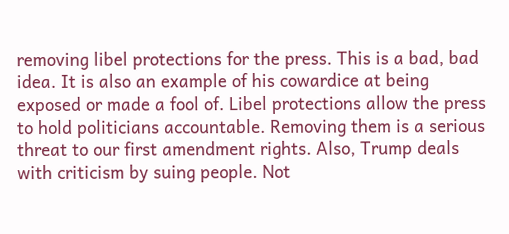removing libel protections for the press. This is a bad, bad idea. It is also an example of his cowardice at being exposed or made a fool of. Libel protections allow the press to hold politicians accountable. Removing them is a serious threat to our first amendment rights. Also, Trump deals with criticism by suing people. Not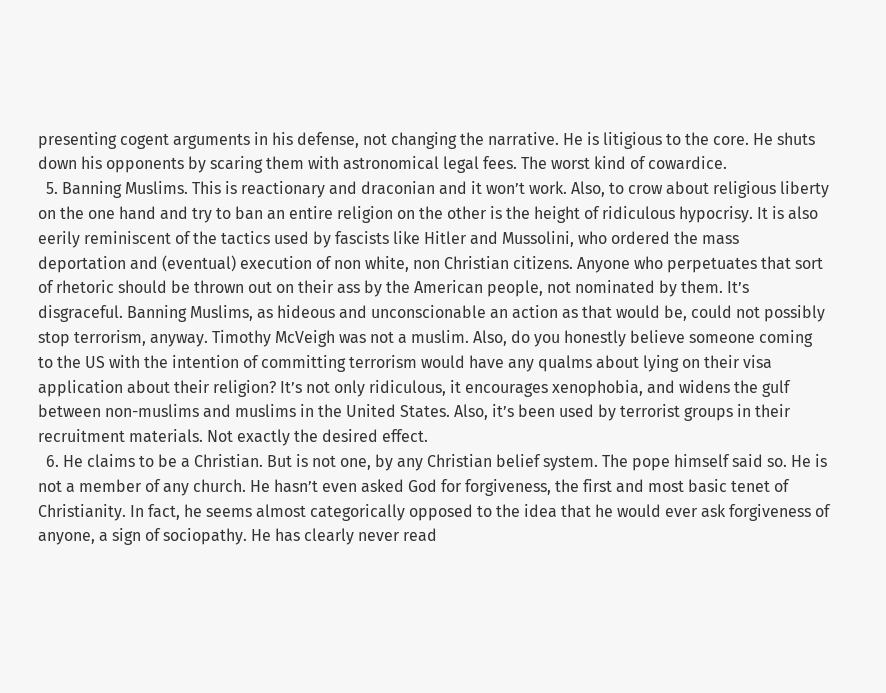presenting cogent arguments in his defense, not changing the narrative. He is litigious to the core. He shuts down his opponents by scaring them with astronomical legal fees. The worst kind of cowardice.
  5. Banning Muslims. This is reactionary and draconian and it won’t work. Also, to crow about religious liberty on the one hand and try to ban an entire religion on the other is the height of ridiculous hypocrisy. It is also eerily reminiscent of the tactics used by fascists like Hitler and Mussolini, who ordered the mass deportation and (eventual) execution of non white, non Christian citizens. Anyone who perpetuates that sort of rhetoric should be thrown out on their ass by the American people, not nominated by them. It’s disgraceful. Banning Muslims, as hideous and unconscionable an action as that would be, could not possibly stop terrorism, anyway. Timothy McVeigh was not a muslim. Also, do you honestly believe someone coming to the US with the intention of committing terrorism would have any qualms about lying on their visa application about their religion? It’s not only ridiculous, it encourages xenophobia, and widens the gulf between non-muslims and muslims in the United States. Also, it’s been used by terrorist groups in their recruitment materials. Not exactly the desired effect.
  6. He claims to be a Christian. But is not one, by any Christian belief system. The pope himself said so. He is not a member of any church. He hasn’t even asked God for forgiveness, the first and most basic tenet of Christianity. In fact, he seems almost categorically opposed to the idea that he would ever ask forgiveness of anyone, a sign of sociopathy. He has clearly never read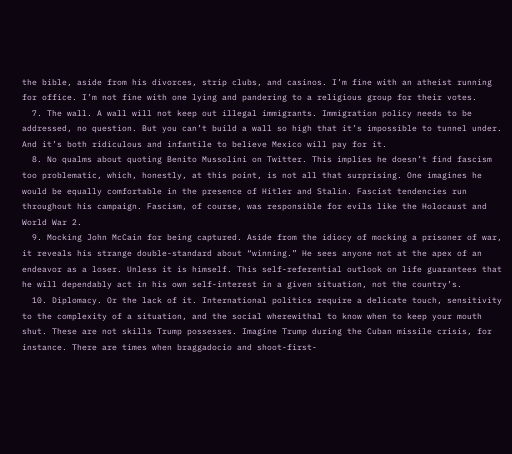the bible, aside from his divorces, strip clubs, and casinos. I’m fine with an atheist running for office. I’m not fine with one lying and pandering to a religious group for their votes.
  7. The wall. A wall will not keep out illegal immigrants. Immigration policy needs to be addressed, no question. But you can’t build a wall so high that it’s impossible to tunnel under. And it’s both ridiculous and infantile to believe Mexico will pay for it.
  8. No qualms about quoting Benito Mussolini on Twitter. This implies he doesn’t find fascism too problematic, which, honestly, at this point, is not all that surprising. One imagines he would be equally comfortable in the presence of Hitler and Stalin. Fascist tendencies run throughout his campaign. Fascism, of course, was responsible for evils like the Holocaust and World War 2.
  9. Mocking John McCain for being captured. Aside from the idiocy of mocking a prisoner of war, it reveals his strange double-standard about “winning.” He sees anyone not at the apex of an endeavor as a loser. Unless it is himself. This self-referential outlook on life guarantees that he will dependably act in his own self-interest in a given situation, not the country’s.
  10. Diplomacy. Or the lack of it. International politics require a delicate touch, sensitivity to the complexity of a situation, and the social wherewithal to know when to keep your mouth shut. These are not skills Trump possesses. Imagine Trump during the Cuban missile crisis, for instance. There are times when braggadocio and shoot-first-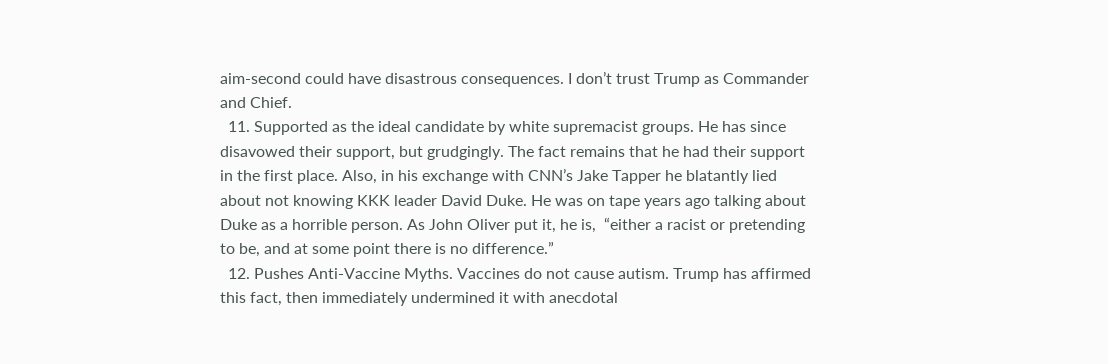aim-second could have disastrous consequences. I don’t trust Trump as Commander and Chief.
  11. Supported as the ideal candidate by white supremacist groups. He has since disavowed their support, but grudgingly. The fact remains that he had their support in the first place. Also, in his exchange with CNN’s Jake Tapper he blatantly lied about not knowing KKK leader David Duke. He was on tape years ago talking about Duke as a horrible person. As John Oliver put it, he is,  “either a racist or pretending to be, and at some point there is no difference.”
  12. Pushes Anti-Vaccine Myths. Vaccines do not cause autism. Trump has affirmed this fact, then immediately undermined it with anecdotal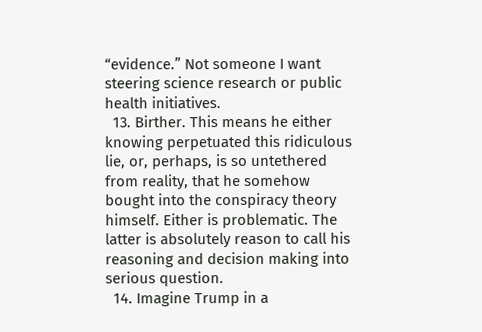“evidence.” Not someone I want steering science research or public health initiatives.
  13. Birther. This means he either knowing perpetuated this ridiculous lie, or, perhaps, is so untethered from reality, that he somehow bought into the conspiracy theory himself. Either is problematic. The latter is absolutely reason to call his reasoning and decision making into serious question.
  14. Imagine Trump in a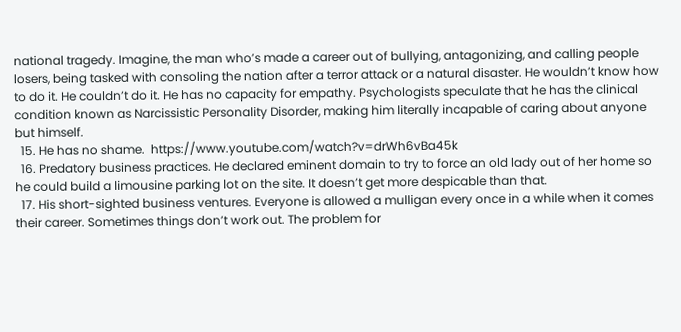national tragedy. Imagine, the man who’s made a career out of bullying, antagonizing, and calling people losers, being tasked with consoling the nation after a terror attack or a natural disaster. He wouldn’t know how to do it. He couldn’t do it. He has no capacity for empathy. Psychologists speculate that he has the clinical condition known as Narcissistic Personality Disorder, making him literally incapable of caring about anyone but himself.
  15. He has no shame.  https://www.youtube.com/watch?v=drWh6vBa45k
  16. Predatory business practices. He declared eminent domain to try to force an old lady out of her home so he could build a limousine parking lot on the site. It doesn’t get more despicable than that.
  17. His short-sighted business ventures. Everyone is allowed a mulligan every once in a while when it comes their career. Sometimes things don’t work out. The problem for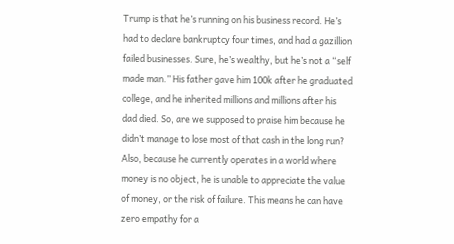Trump is that he’s running on his business record. He’s had to declare bankruptcy four times, and had a gazillion failed businesses. Sure, he’s wealthy, but he’s not a “self made man.” His father gave him 100k after he graduated college, and he inherited millions and millions after his dad died. So, are we supposed to praise him because he didn’t manage to lose most of that cash in the long run? Also, because he currently operates in a world where money is no object, he is unable to appreciate the value of money, or the risk of failure. This means he can have zero empathy for a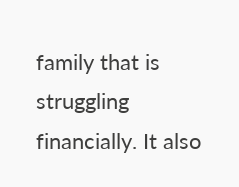family that is struggling financially. It also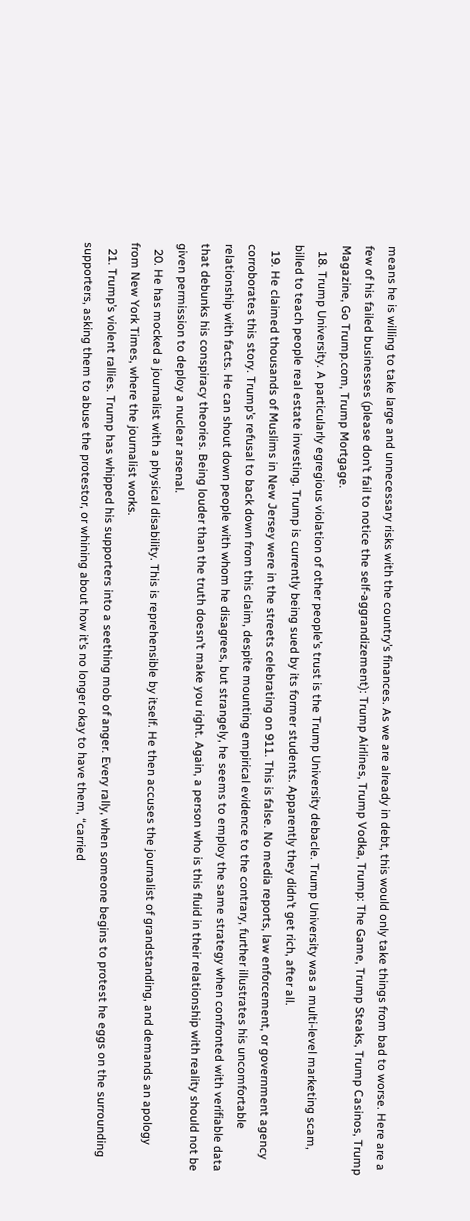means he is willing to take large and unnecessary risks with the country’s finances. As we are already in debt, this would only take things from bad to worse. Here are a few of his failed businesses (please don’t fail to notice the self-aggrandizement): Trump Airlines, Trump Vodka, Trump: The Game, Trump Steaks, Trump Casinos, Trump Magazine, Go Trump.com, Trump Mortgage.
  18. Trump University. A particularly egregious violation of other people’s trust is the Trump University debacle. Trump University was a multi-level marketing scam, billed to teach people real estate investing. Trump is currently being sued by its former students. Apparently they didn’t get rich, after all.
  19. He claimed thousands of Muslims in New Jersey were in the streets celebrating on 911. This is false. No media reports, law enforcement, or government agency corroborates this story. Trump’s refusal to back down from this claim, despite mounting empirical evidence to the contrary, further illustrates his uncomfortable relationship with facts. He can shout down people with whom he disagrees, but strangely, he seems to employ the same strategy when confronted with verifiable data that debunks his conspiracy theories. Being louder than the truth doesn’t make you right. Again, a person who is this fluid in their relationship with reality should not be given permission to deploy a nuclear arsenal.
  20. He has mocked a journalist with a physical disability. This is reprehensible by itself. He then accuses the journalist of grandstanding, and demands an apology from New York Times, where the journalist works.
  21. Trump’s violent rallies. Trump has whipped his supporters into a seething mob of anger. Every rally, when someone begins to protest he eggs on the surrounding supporters, asking them to abuse the protestor, or whining about how it’s no longer okay to have them, “carried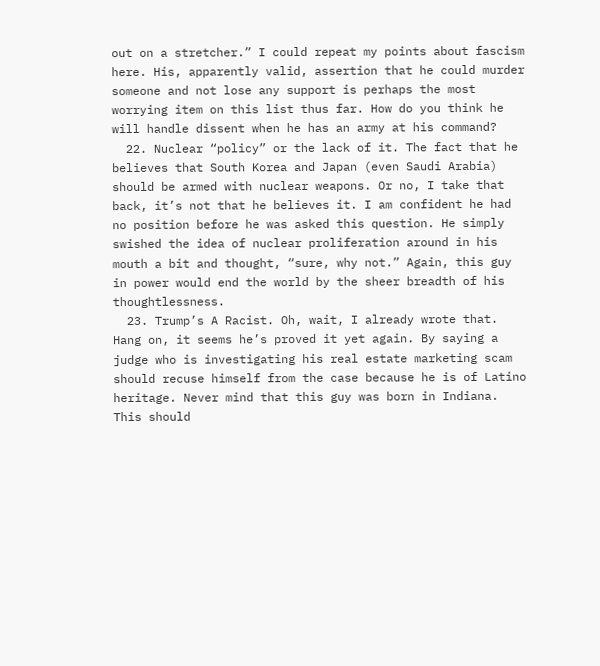out on a stretcher.” I could repeat my points about fascism here. His, apparently valid, assertion that he could murder someone and not lose any support is perhaps the most worrying item on this list thus far. How do you think he will handle dissent when he has an army at his command?
  22. Nuclear “policy” or the lack of it. The fact that he believes that South Korea and Japan (even Saudi Arabia) should be armed with nuclear weapons. Or no, I take that back, it’s not that he believes it. I am confident he had no position before he was asked this question. He simply swished the idea of nuclear proliferation around in his mouth a bit and thought, “sure, why not.” Again, this guy in power would end the world by the sheer breadth of his thoughtlessness.
  23. Trump’s A Racist. Oh, wait, I already wrote that. Hang on, it seems he’s proved it yet again. By saying a judge who is investigating his real estate marketing scam should recuse himself from the case because he is of Latino heritage. Never mind that this guy was born in Indiana. This should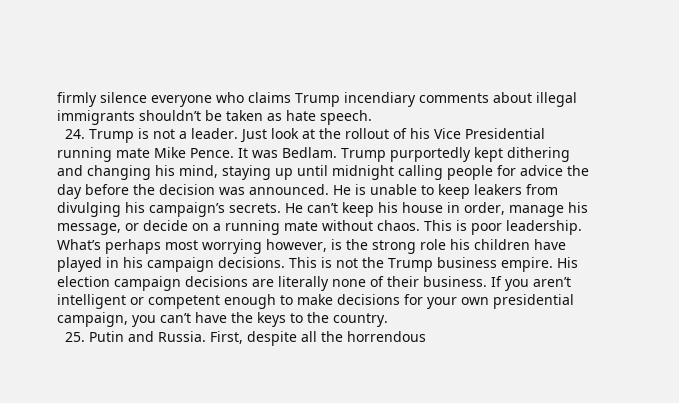firmly silence everyone who claims Trump incendiary comments about illegal immigrants shouldn’t be taken as hate speech.
  24. Trump is not a leader. Just look at the rollout of his Vice Presidential running mate Mike Pence. It was Bedlam. Trump purportedly kept dithering and changing his mind, staying up until midnight calling people for advice the day before the decision was announced. He is unable to keep leakers from divulging his campaign’s secrets. He can’t keep his house in order, manage his message, or decide on a running mate without chaos. This is poor leadership. What’s perhaps most worrying however, is the strong role his children have played in his campaign decisions. This is not the Trump business empire. His election campaign decisions are literally none of their business. If you aren’t intelligent or competent enough to make decisions for your own presidential campaign, you can’t have the keys to the country.
  25. Putin and Russia. First, despite all the horrendous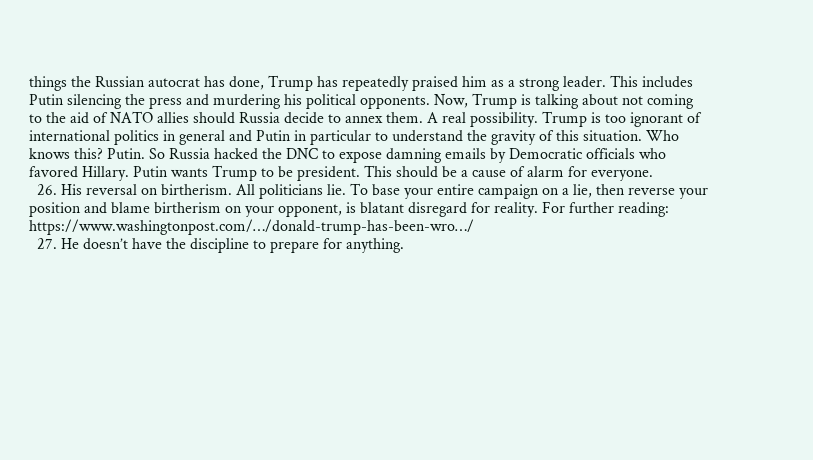things the Russian autocrat has done, Trump has repeatedly praised him as a strong leader. This includes Putin silencing the press and murdering his political opponents. Now, Trump is talking about not coming to the aid of NATO allies should Russia decide to annex them. A real possibility. Trump is too ignorant of international politics in general and Putin in particular to understand the gravity of this situation. Who knows this? Putin. So Russia hacked the DNC to expose damning emails by Democratic officials who favored Hillary. Putin wants Trump to be president. This should be a cause of alarm for everyone.
  26. His reversal on birtherism. All politicians lie. To base your entire campaign on a lie, then reverse your position and blame birtherism on your opponent, is blatant disregard for reality. For further reading: https://www.washingtonpost.com/…/donald-trump-has-been-wro…/
  27. He doesn’t have the discipline to prepare for anything.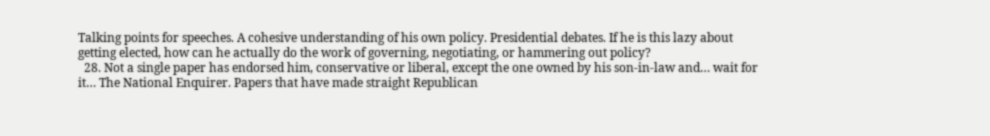Talking points for speeches. A cohesive understanding of his own policy. Presidential debates. If he is this lazy about getting elected, how can he actually do the work of governing, negotiating, or hammering out policy?
  28. Not a single paper has endorsed him, conservative or liberal, except the one owned by his son-in-law and… wait for it… The National Enquirer. Papers that have made straight Republican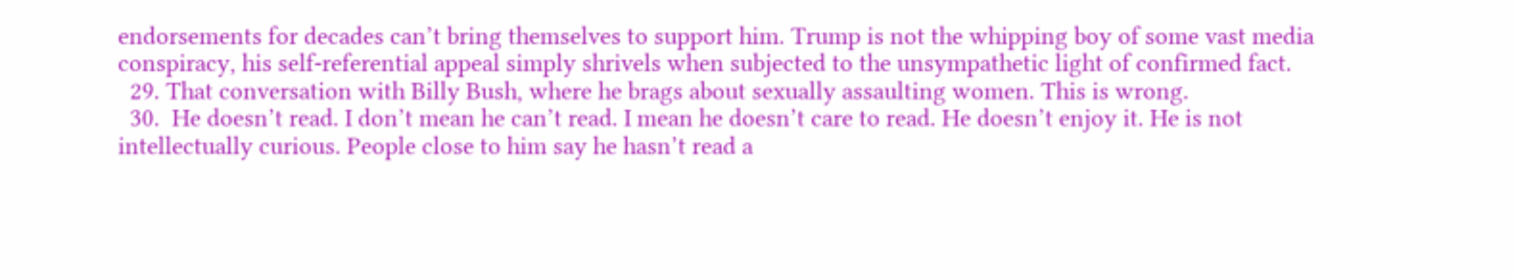endorsements for decades can’t bring themselves to support him. Trump is not the whipping boy of some vast media conspiracy, his self-referential appeal simply shrivels when subjected to the unsympathetic light of confirmed fact.
  29. That conversation with Billy Bush, where he brags about sexually assaulting women. This is wrong.
  30.  He doesn’t read. I don’t mean he can’t read. I mean he doesn’t care to read. He doesn’t enjoy it. He is not intellectually curious. People close to him say he hasn’t read a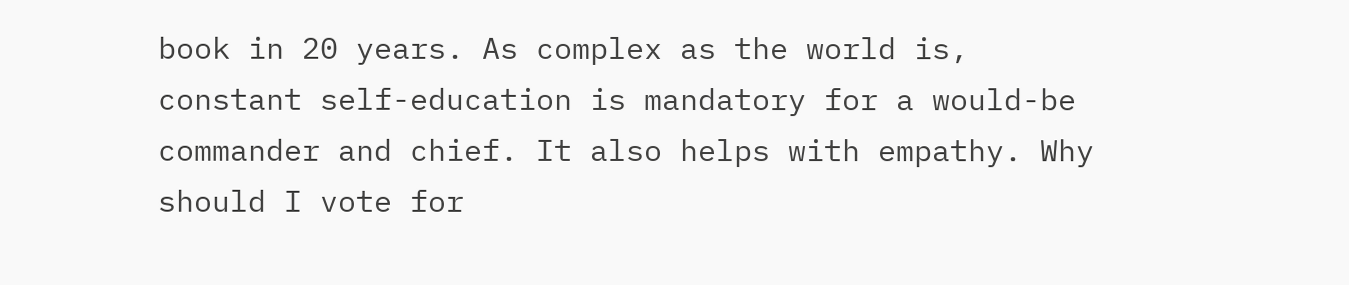book in 20 years. As complex as the world is, constant self-education is mandatory for a would-be commander and chief. It also helps with empathy. Why should I vote for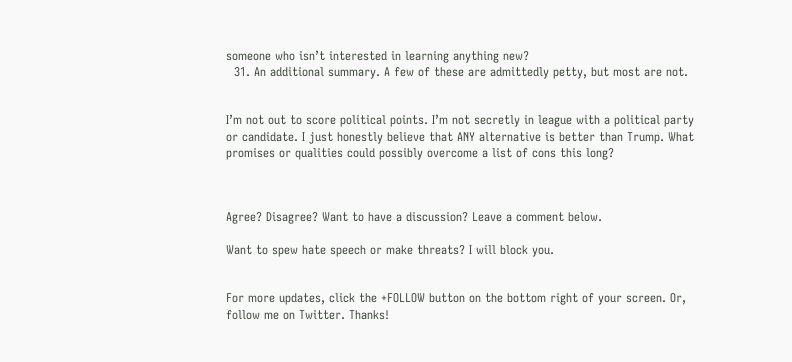someone who isn’t interested in learning anything new?
  31. An additional summary. A few of these are admittedly petty, but most are not.


I’m not out to score political points. I’m not secretly in league with a political party or candidate. I just honestly believe that ANY alternative is better than Trump. What promises or qualities could possibly overcome a list of cons this long?



Agree? Disagree? Want to have a discussion? Leave a comment below.

Want to spew hate speech or make threats? I will block you.


For more updates, click the +FOLLOW button on the bottom right of your screen. Or, follow me on Twitter. Thanks!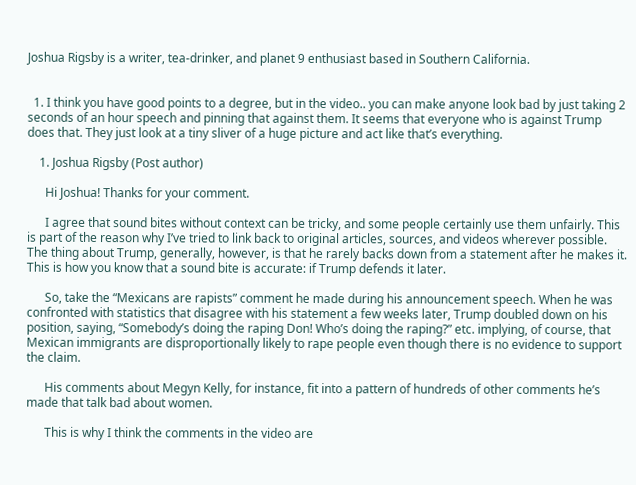Joshua Rigsby is a writer, tea-drinker, and planet 9 enthusiast based in Southern California.


  1. I think you have good points to a degree, but in the video.. you can make anyone look bad by just taking 2 seconds of an hour speech and pinning that against them. It seems that everyone who is against Trump does that. They just look at a tiny sliver of a huge picture and act like that’s everything.

    1. Joshua Rigsby (Post author)

      Hi Joshua! Thanks for your comment.

      I agree that sound bites without context can be tricky, and some people certainly use them unfairly. This is part of the reason why I’ve tried to link back to original articles, sources, and videos wherever possible. The thing about Trump, generally, however, is that he rarely backs down from a statement after he makes it. This is how you know that a sound bite is accurate: if Trump defends it later.

      So, take the “Mexicans are rapists” comment he made during his announcement speech. When he was confronted with statistics that disagree with his statement a few weeks later, Trump doubled down on his position, saying, “Somebody’s doing the raping Don! Who’s doing the raping?” etc. implying, of course, that Mexican immigrants are disproportionally likely to rape people even though there is no evidence to support the claim.

      His comments about Megyn Kelly, for instance, fit into a pattern of hundreds of other comments he’s made that talk bad about women.

      This is why I think the comments in the video are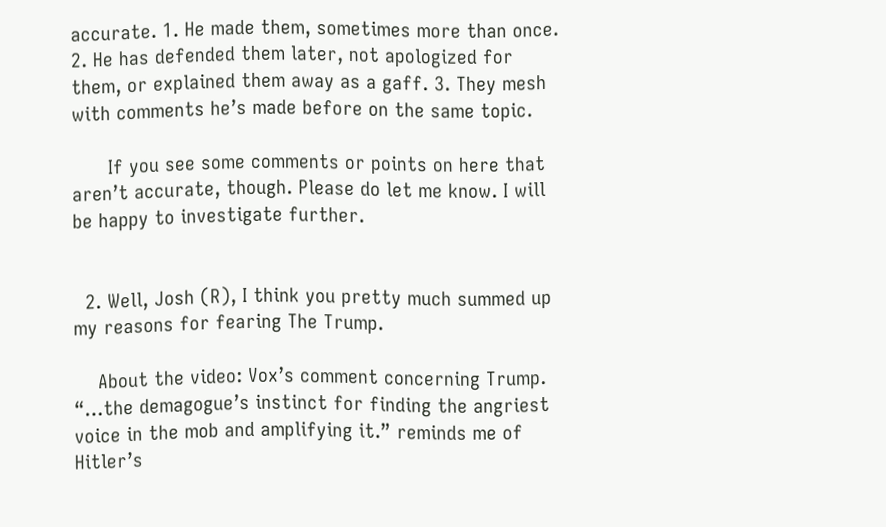accurate. 1. He made them, sometimes more than once. 2. He has defended them later, not apologized for them, or explained them away as a gaff. 3. They mesh with comments he’s made before on the same topic.

      If you see some comments or points on here that aren’t accurate, though. Please do let me know. I will be happy to investigate further.


  2. Well, Josh (R), I think you pretty much summed up my reasons for fearing The Trump.

    About the video: Vox’s comment concerning Trump. “…the demagogue’s instinct for finding the angriest voice in the mob and amplifying it.” reminds me of Hitler’s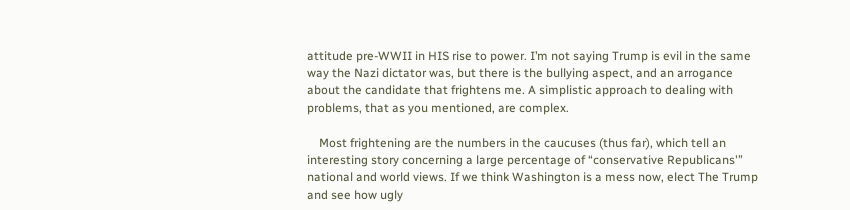attitude pre-WWII in HIS rise to power. I’m not saying Trump is evil in the same way the Nazi dictator was, but there is the bullying aspect, and an arrogance about the candidate that frightens me. A simplistic approach to dealing with problems, that as you mentioned, are complex.

    Most frightening are the numbers in the caucuses (thus far), which tell an interesting story concerning a large percentage of “conservative Republicans'” national and world views. If we think Washington is a mess now, elect The Trump and see how ugly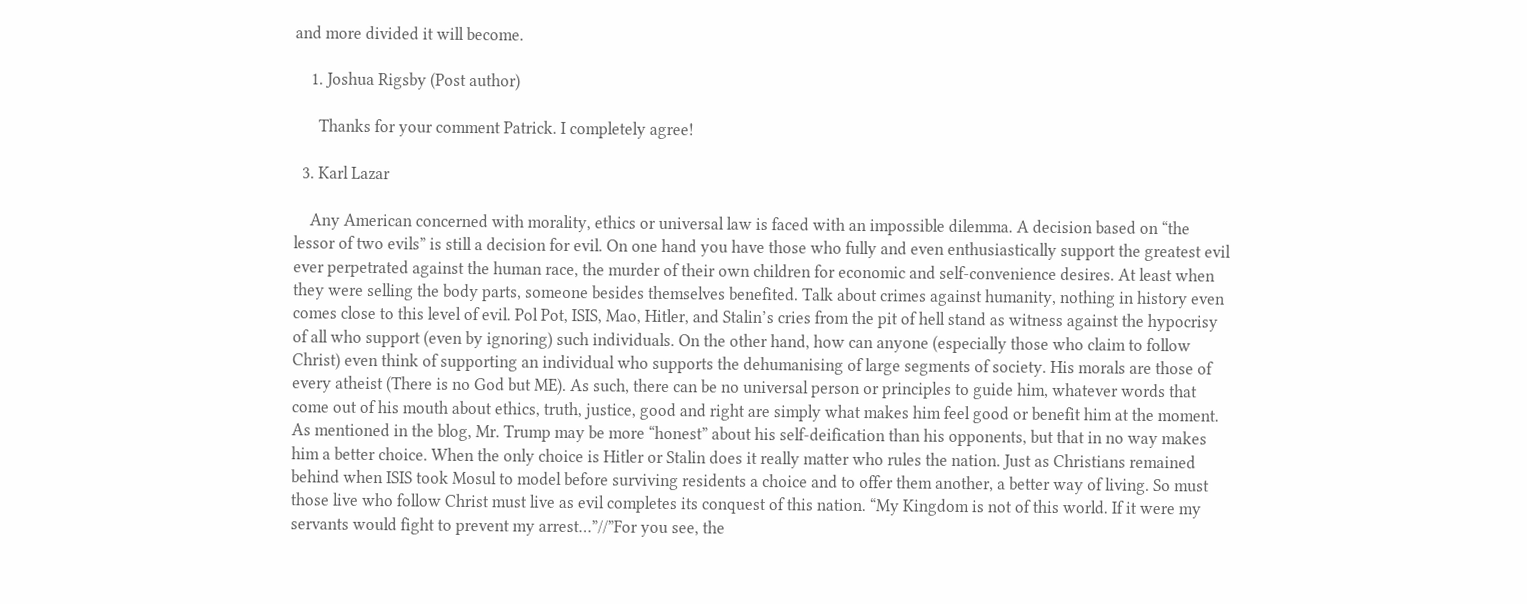and more divided it will become.

    1. Joshua Rigsby (Post author)

      Thanks for your comment Patrick. I completely agree!

  3. Karl Lazar

    Any American concerned with morality, ethics or universal law is faced with an impossible dilemma. A decision based on “the lessor of two evils” is still a decision for evil. On one hand you have those who fully and even enthusiastically support the greatest evil ever perpetrated against the human race, the murder of their own children for economic and self-convenience desires. At least when they were selling the body parts, someone besides themselves benefited. Talk about crimes against humanity, nothing in history even comes close to this level of evil. Pol Pot, ISIS, Mao, Hitler, and Stalin’s cries from the pit of hell stand as witness against the hypocrisy of all who support (even by ignoring) such individuals. On the other hand, how can anyone (especially those who claim to follow Christ) even think of supporting an individual who supports the dehumanising of large segments of society. His morals are those of every atheist (There is no God but ME). As such, there can be no universal person or principles to guide him, whatever words that come out of his mouth about ethics, truth, justice, good and right are simply what makes him feel good or benefit him at the moment. As mentioned in the blog, Mr. Trump may be more “honest” about his self-deification than his opponents, but that in no way makes him a better choice. When the only choice is Hitler or Stalin does it really matter who rules the nation. Just as Christians remained behind when ISIS took Mosul to model before surviving residents a choice and to offer them another, a better way of living. So must those live who follow Christ must live as evil completes its conquest of this nation. “My Kingdom is not of this world. If it were my servants would fight to prevent my arrest…”//”For you see, the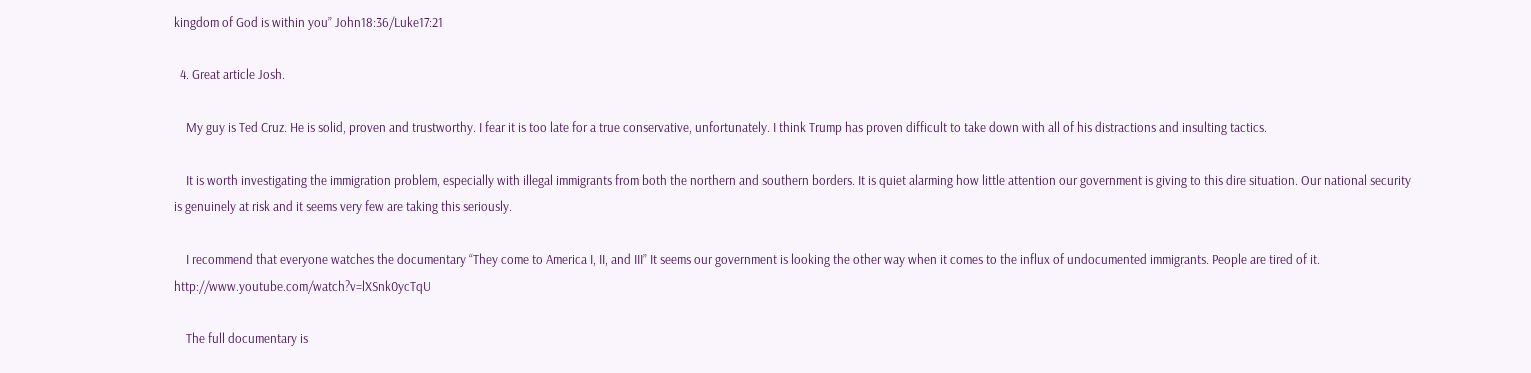kingdom of God is within you” John18:36/Luke17:21

  4. Great article Josh.

    My guy is Ted Cruz. He is solid, proven and trustworthy. I fear it is too late for a true conservative, unfortunately. I think Trump has proven difficult to take down with all of his distractions and insulting tactics.

    It is worth investigating the immigration problem, especially with illegal immigrants from both the northern and southern borders. It is quiet alarming how little attention our government is giving to this dire situation. Our national security is genuinely at risk and it seems very few are taking this seriously.

    I recommend that everyone watches the documentary “They come to America I, II, and III” It seems our government is looking the other way when it comes to the influx of undocumented immigrants. People are tired of it. http://www.youtube.com/watch?v=lXSnk0ycTqU

    The full documentary is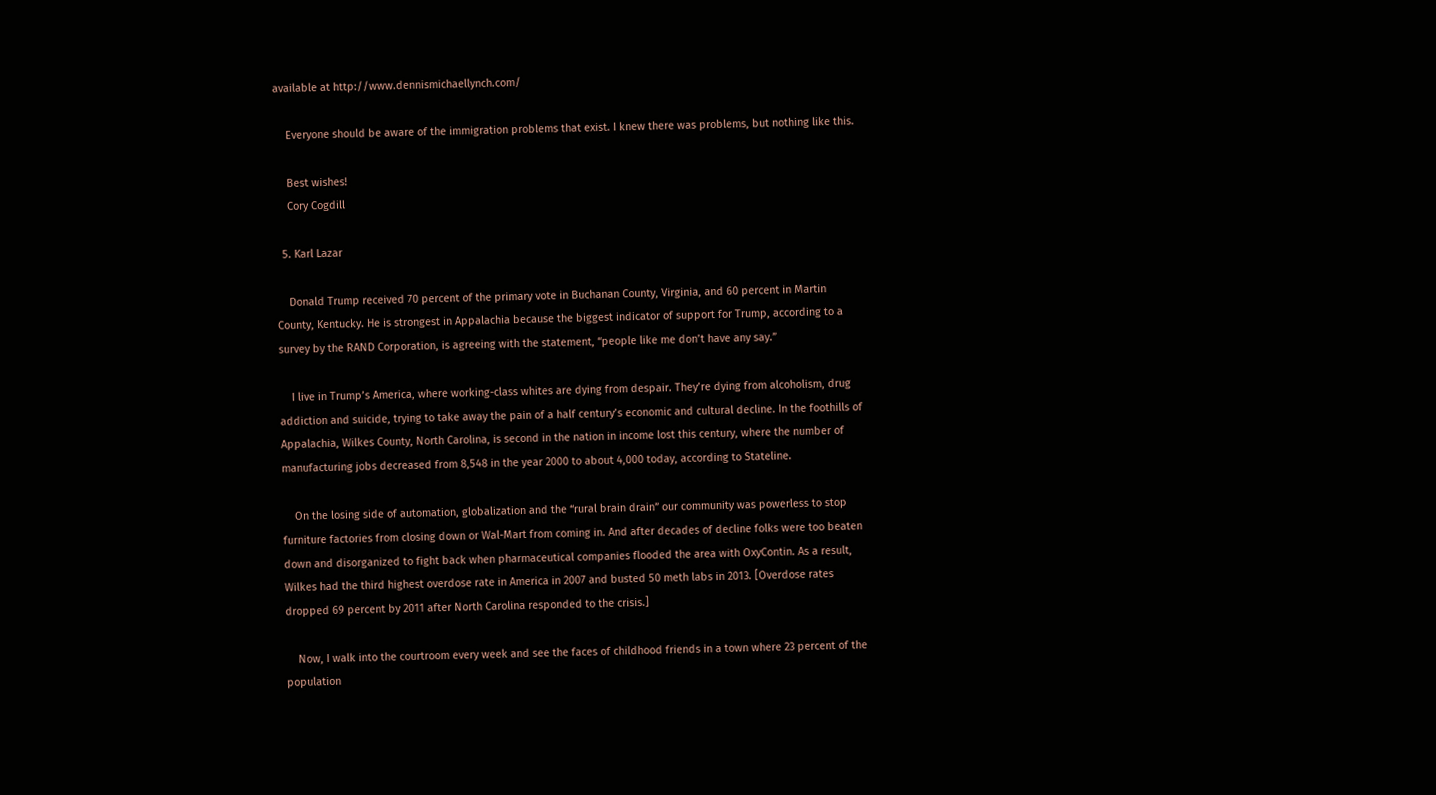available at http://www.dennismichaellynch.com/

    Everyone should be aware of the immigration problems that exist. I knew there was problems, but nothing like this.

    Best wishes!
    Cory Cogdill

  5. Karl Lazar

    Donald Trump received 70 percent of the primary vote in Buchanan County, Virginia, and 60 percent in Martin County, Kentucky. He is strongest in Appalachia because the biggest indicator of support for Trump, according to a survey by the RAND Corporation, is agreeing with the statement, “people like me don’t have any say.”

    I live in Trump’s America, where working-class whites are dying from despair. They’re dying from alcoholism, drug addiction and suicide, trying to take away the pain of a half century’s economic and cultural decline. In the foothills of Appalachia, Wilkes County, North Carolina, is second in the nation in income lost this century, where the number of manufacturing jobs decreased from 8,548 in the year 2000 to about 4,000 today, according to Stateline.

    On the losing side of automation, globalization and the “rural brain drain” our community was powerless to stop furniture factories from closing down or Wal-Mart from coming in. And after decades of decline folks were too beaten down and disorganized to fight back when pharmaceutical companies flooded the area with OxyContin. As a result, Wilkes had the third highest overdose rate in America in 2007 and busted 50 meth labs in 2013. [Overdose rates dropped 69 percent by 2011 after North Carolina responded to the crisis.]

    Now, I walk into the courtroom every week and see the faces of childhood friends in a town where 23 percent of the population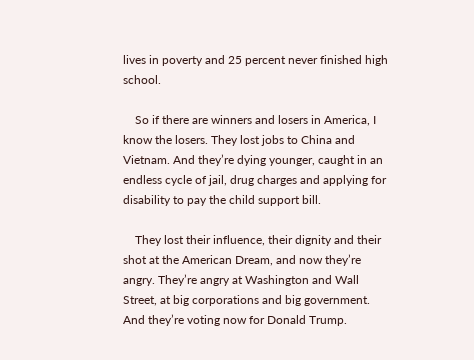lives in poverty and 25 percent never finished high school.

    So if there are winners and losers in America, I know the losers. They lost jobs to China and Vietnam. And they’re dying younger, caught in an endless cycle of jail, drug charges and applying for disability to pay the child support bill.

    They lost their influence, their dignity and their shot at the American Dream, and now they’re angry. They’re angry at Washington and Wall Street, at big corporations and big government. And they’re voting now for Donald Trump.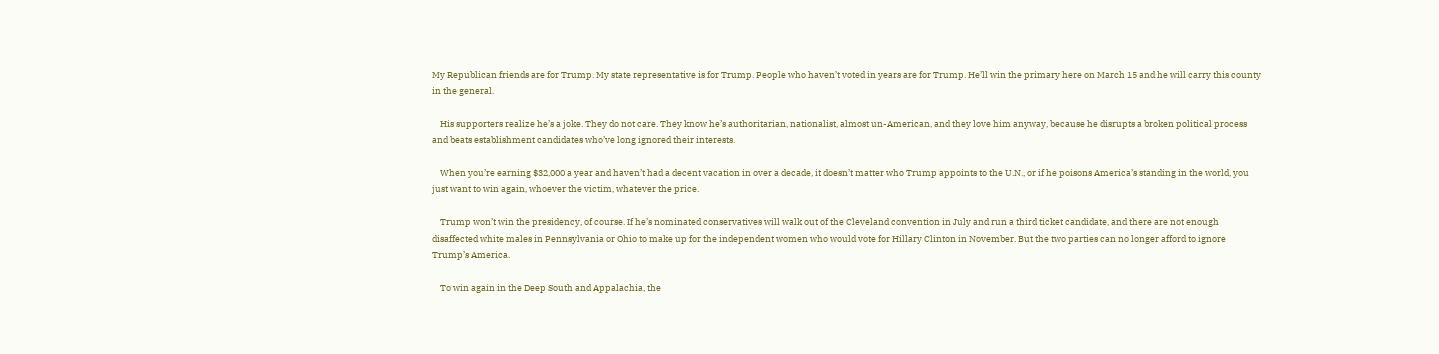My Republican friends are for Trump. My state representative is for Trump. People who haven’t voted in years are for Trump. He’ll win the primary here on March 15 and he will carry this county in the general.

    His supporters realize he’s a joke. They do not care. They know he’s authoritarian, nationalist, almost un-American, and they love him anyway, because he disrupts a broken political process and beats establishment candidates who’ve long ignored their interests.

    When you’re earning $32,000 a year and haven’t had a decent vacation in over a decade, it doesn’t matter who Trump appoints to the U.N., or if he poisons America’s standing in the world, you just want to win again, whoever the victim, whatever the price.

    Trump won’t win the presidency, of course. If he’s nominated conservatives will walk out of the Cleveland convention in July and run a third ticket candidate, and there are not enough disaffected white males in Pennsylvania or Ohio to make up for the independent women who would vote for Hillary Clinton in November. But the two parties can no longer afford to ignore Trump’s America.

    To win again in the Deep South and Appalachia, the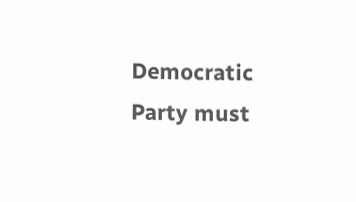Democratic Party must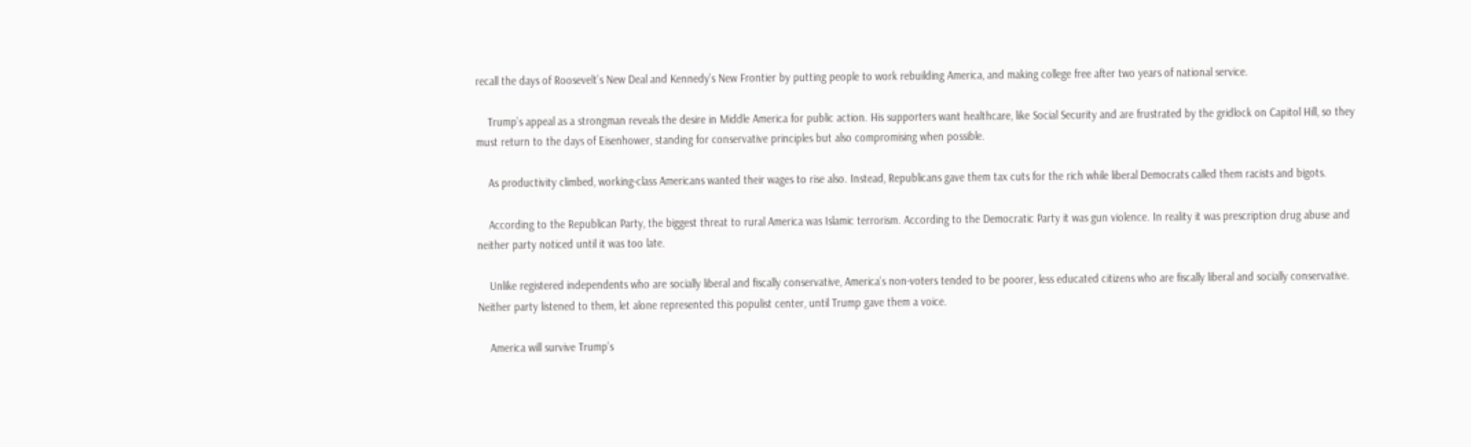recall the days of Roosevelt’s New Deal and Kennedy’s New Frontier by putting people to work rebuilding America, and making college free after two years of national service.

    Trump’s appeal as a strongman reveals the desire in Middle America for public action. His supporters want healthcare, like Social Security and are frustrated by the gridlock on Capitol Hill, so they must return to the days of Eisenhower, standing for conservative principles but also compromising when possible.

    As productivity climbed, working-class Americans wanted their wages to rise also. Instead, Republicans gave them tax cuts for the rich while liberal Democrats called them racists and bigots.

    According to the Republican Party, the biggest threat to rural America was Islamic terrorism. According to the Democratic Party it was gun violence. In reality it was prescription drug abuse and neither party noticed until it was too late.

    Unlike registered independents who are socially liberal and fiscally conservative, America’s non-voters tended to be poorer, less educated citizens who are fiscally liberal and socially conservative. Neither party listened to them, let alone represented this populist center, until Trump gave them a voice.

    America will survive Trump’s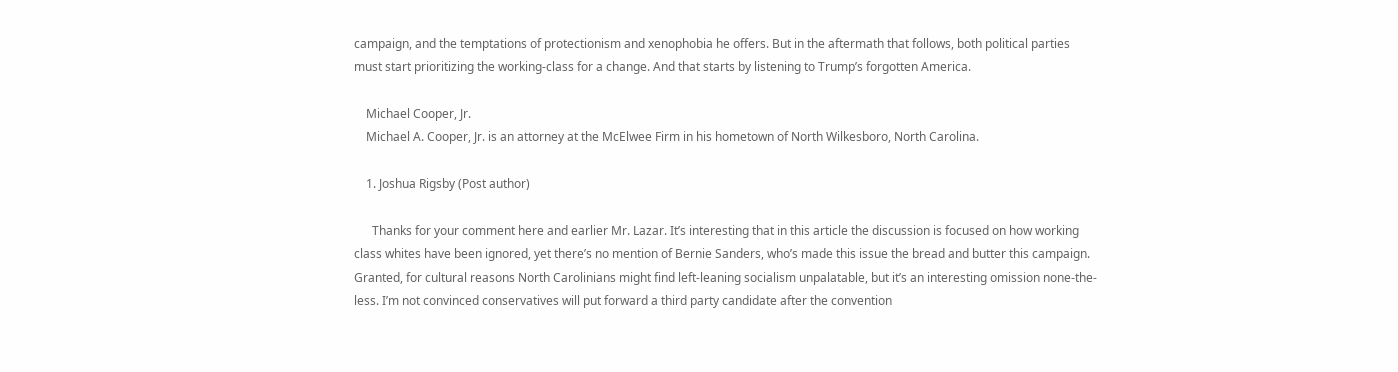campaign, and the temptations of protectionism and xenophobia he offers. But in the aftermath that follows, both political parties must start prioritizing the working-class for a change. And that starts by listening to Trump’s forgotten America.

    Michael Cooper, Jr.
    Michael A. Cooper, Jr. is an attorney at the McElwee Firm in his hometown of North Wilkesboro, North Carolina.

    1. Joshua Rigsby (Post author)

      Thanks for your comment here and earlier Mr. Lazar. It’s interesting that in this article the discussion is focused on how working class whites have been ignored, yet there’s no mention of Bernie Sanders, who’s made this issue the bread and butter this campaign. Granted, for cultural reasons North Carolinians might find left-leaning socialism unpalatable, but it’s an interesting omission none-the-less. I’m not convinced conservatives will put forward a third party candidate after the convention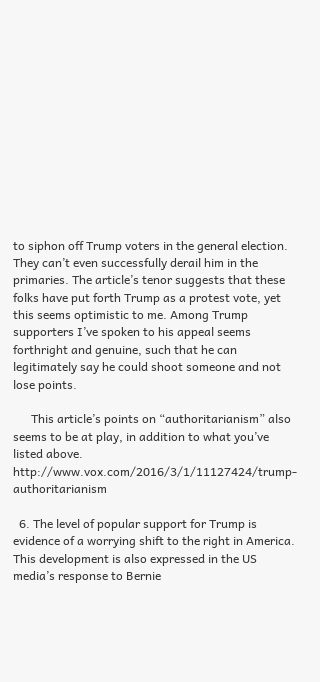to siphon off Trump voters in the general election. They can’t even successfully derail him in the primaries. The article’s tenor suggests that these folks have put forth Trump as a protest vote, yet this seems optimistic to me. Among Trump supporters I’ve spoken to his appeal seems forthright and genuine, such that he can legitimately say he could shoot someone and not lose points.

      This article’s points on “authoritarianism” also seems to be at play, in addition to what you’ve listed above. http://www.vox.com/2016/3/1/11127424/trump-authoritarianism

  6. The level of popular support for Trump is evidence of a worrying shift to the right in America. This development is also expressed in the US media’s response to Bernie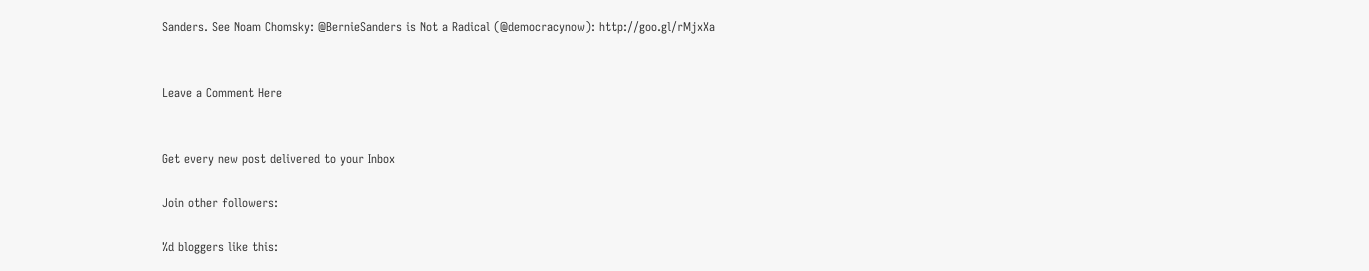Sanders. See Noam Chomsky: @BernieSanders is Not a Radical (@democracynow): http://goo.gl/rMjxXa


Leave a Comment Here


Get every new post delivered to your Inbox

Join other followers:

%d bloggers like this: